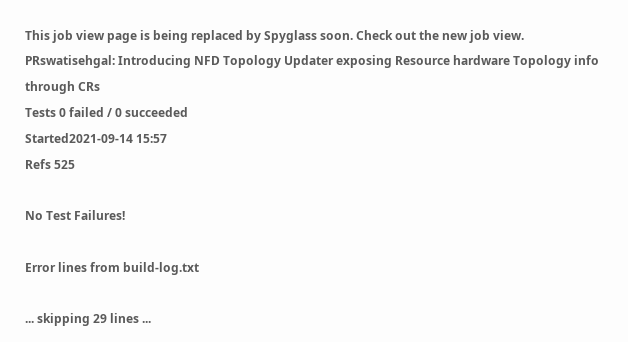This job view page is being replaced by Spyglass soon. Check out the new job view.
PRswatisehgal: Introducing NFD Topology Updater exposing Resource hardware Topology info through CRs
Tests 0 failed / 0 succeeded
Started2021-09-14 15:57
Refs 525

No Test Failures!

Error lines from build-log.txt

... skipping 29 lines ...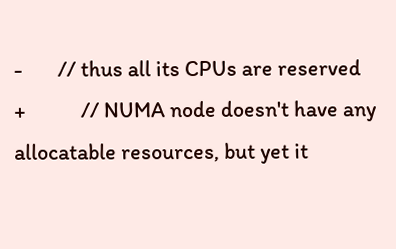-       // thus all its CPUs are reserved
+           // NUMA node doesn't have any allocatable resources, but yet it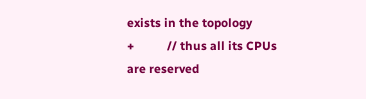exists in the topology
+           // thus all its CPUs are reserved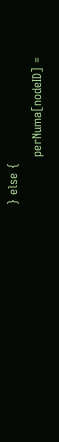} else {
            perNuma[nodeID] =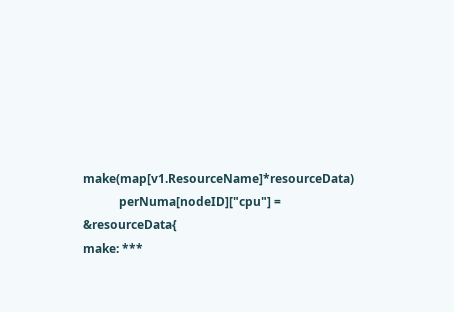make(map[v1.ResourceName]*resourceData)
            perNuma[nodeID]["cpu"] = &resourceData{
make: ***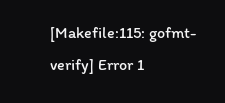[Makefile:115: gofmt-verify] Error 1